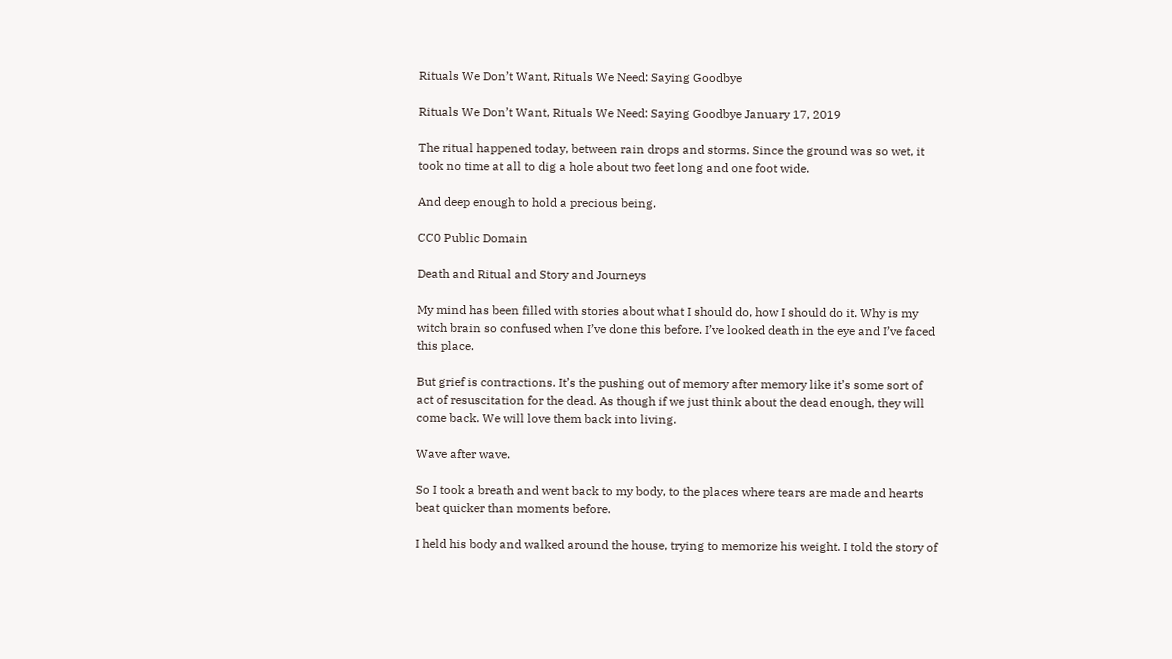Rituals We Don’t Want, Rituals We Need: Saying Goodbye

Rituals We Don’t Want, Rituals We Need: Saying Goodbye January 17, 2019

The ritual happened today, between rain drops and storms. Since the ground was so wet, it took no time at all to dig a hole about two feet long and one foot wide.

And deep enough to hold a precious being.

CC0 Public Domain

Death and Ritual and Story and Journeys

My mind has been filled with stories about what I should do, how I should do it. Why is my witch brain so confused when I’ve done this before. I’ve looked death in the eye and I’ve faced this place.

But grief is contractions. It’s the pushing out of memory after memory like it’s some sort of act of resuscitation for the dead. As though if we just think about the dead enough, they will come back. We will love them back into living.

Wave after wave.

So I took a breath and went back to my body, to the places where tears are made and hearts beat quicker than moments before.

I held his body and walked around the house, trying to memorize his weight. I told the story of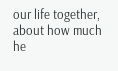our life together, about how much he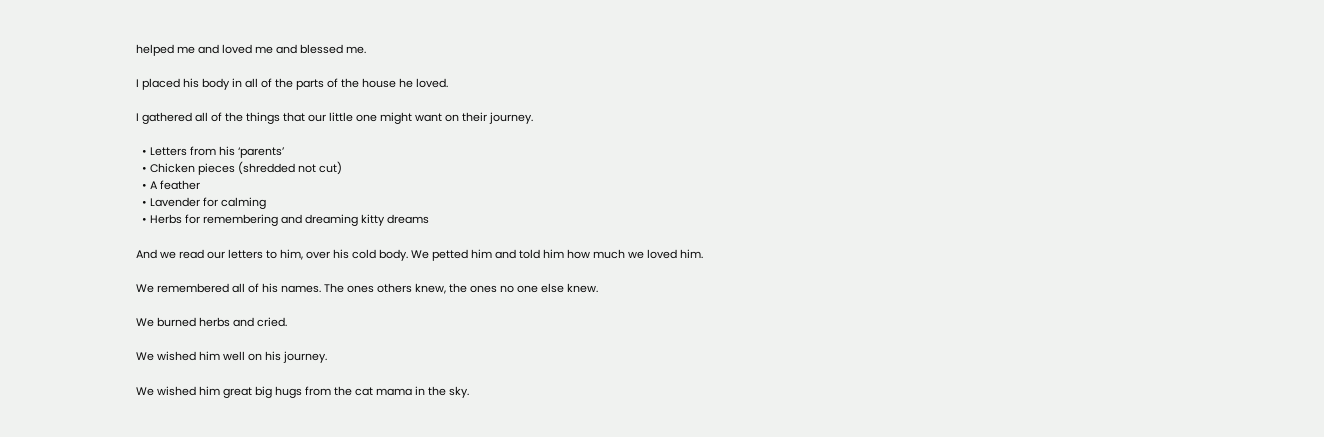helped me and loved me and blessed me.

I placed his body in all of the parts of the house he loved.

I gathered all of the things that our little one might want on their journey.

  • Letters from his ‘parents’
  • Chicken pieces (shredded not cut)
  • A feather
  • Lavender for calming
  • Herbs for remembering and dreaming kitty dreams

And we read our letters to him, over his cold body. We petted him and told him how much we loved him.

We remembered all of his names. The ones others knew, the ones no one else knew.

We burned herbs and cried.

We wished him well on his journey.

We wished him great big hugs from the cat mama in the sky.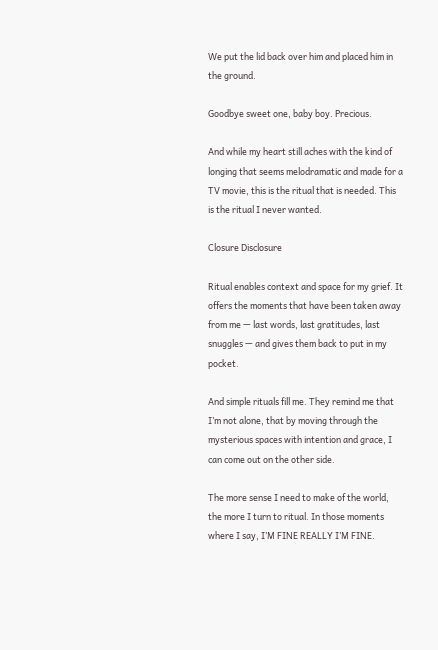We put the lid back over him and placed him in the ground.

Goodbye sweet one, baby boy. Precious.

And while my heart still aches with the kind of longing that seems melodramatic and made for a TV movie, this is the ritual that is needed. This is the ritual I never wanted.

Closure Disclosure

Ritual enables context and space for my grief. It offers the moments that have been taken away from me — last words, last gratitudes, last snuggles — and gives them back to put in my pocket.

And simple rituals fill me. They remind me that I’m not alone, that by moving through the mysterious spaces with intention and grace, I can come out on the other side.

The more sense I need to make of the world, the more I turn to ritual. In those moments where I say, I’M FINE REALLY I’M FINE.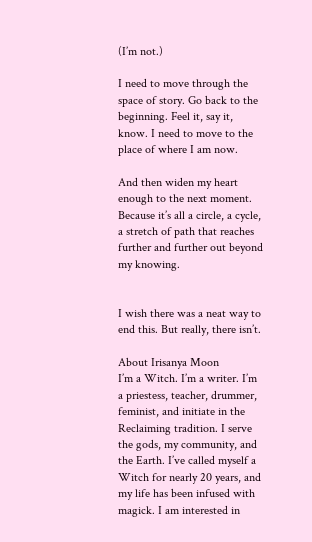(I’m not.)

I need to move through the space of story. Go back to the beginning. Feel it, say it, know. I need to move to the place of where I am now.

And then widen my heart enough to the next moment. Because it’s all a circle, a cycle, a stretch of path that reaches further and further out beyond my knowing.


I wish there was a neat way to end this. But really, there isn’t.

About Irisanya Moon
I’m a Witch. I’m a writer. I’m a priestess, teacher, drummer, feminist, and initiate in the Reclaiming tradition. I serve the gods, my community, and the Earth. I’ve called myself a Witch for nearly 20 years, and my life has been infused with magick. I am interested in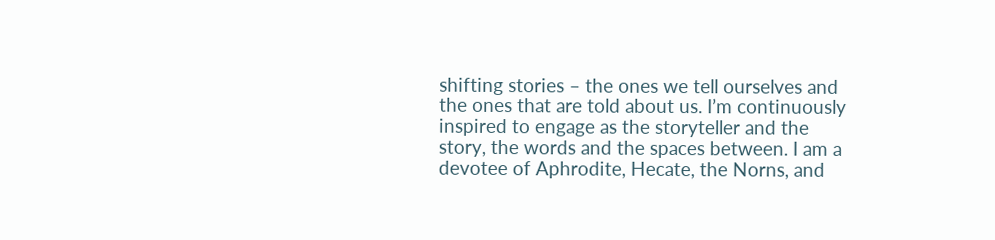shifting stories – the ones we tell ourselves and the ones that are told about us. I’m continuously inspired to engage as the storyteller and the story, the words and the spaces between. I am a devotee of Aphrodite, Hecate, the Norns, and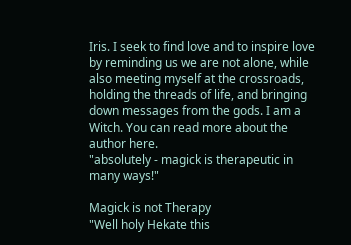Iris. I seek to find love and to inspire love by reminding us we are not alone, while also meeting myself at the crossroads, holding the threads of life, and bringing down messages from the gods. I am a Witch. You can read more about the author here.
"absolutely - magick is therapeutic in many ways!"

Magick is not Therapy
"Well holy Hekate this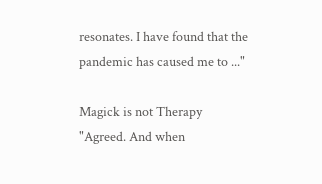resonates. I have found that the pandemic has caused me to ..."

Magick is not Therapy
"Agreed. And when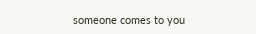someone comes to you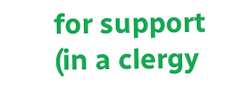for support (in a clergy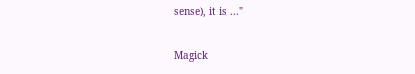sense), it is ..."

Magick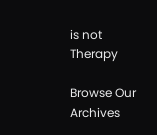is not Therapy

Browse Our Archives